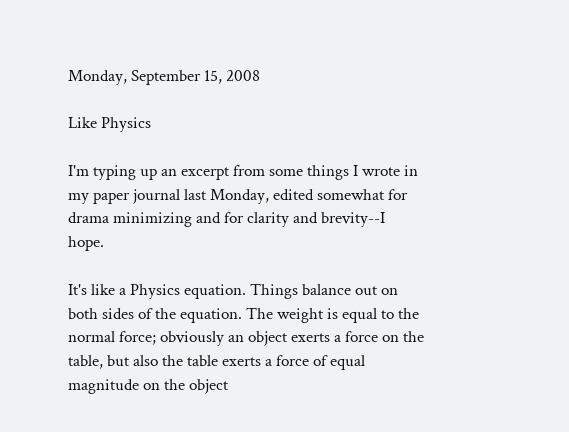Monday, September 15, 2008

Like Physics

I'm typing up an excerpt from some things I wrote in my paper journal last Monday, edited somewhat for drama minimizing and for clarity and brevity--I hope.

It's like a Physics equation. Things balance out on both sides of the equation. The weight is equal to the normal force; obviously an object exerts a force on the table, but also the table exerts a force of equal magnitude on the object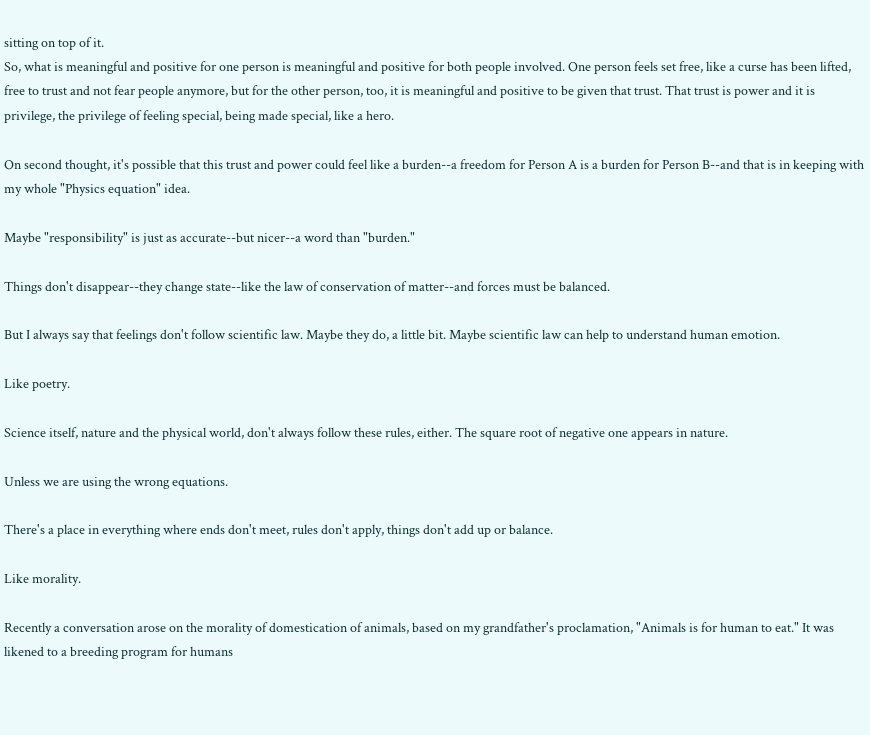sitting on top of it.
So, what is meaningful and positive for one person is meaningful and positive for both people involved. One person feels set free, like a curse has been lifted, free to trust and not fear people anymore, but for the other person, too, it is meaningful and positive to be given that trust. That trust is power and it is privilege, the privilege of feeling special, being made special, like a hero.

On second thought, it's possible that this trust and power could feel like a burden--a freedom for Person A is a burden for Person B--and that is in keeping with my whole "Physics equation" idea.

Maybe "responsibility" is just as accurate--but nicer--a word than "burden."

Things don't disappear--they change state--like the law of conservation of matter--and forces must be balanced.

But I always say that feelings don't follow scientific law. Maybe they do, a little bit. Maybe scientific law can help to understand human emotion.

Like poetry.

Science itself, nature and the physical world, don't always follow these rules, either. The square root of negative one appears in nature.

Unless we are using the wrong equations.

There's a place in everything where ends don't meet, rules don't apply, things don't add up or balance.

Like morality.

Recently a conversation arose on the morality of domestication of animals, based on my grandfather's proclamation, "Animals is for human to eat." It was likened to a breeding program for humans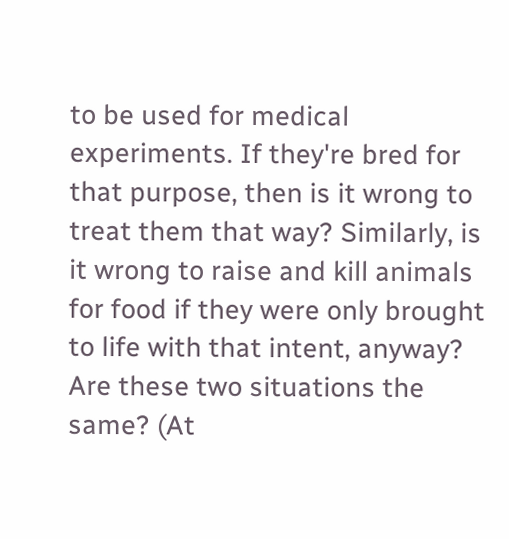to be used for medical experiments. If they're bred for that purpose, then is it wrong to treat them that way? Similarly, is it wrong to raise and kill animals for food if they were only brought to life with that intent, anyway? Are these two situations the same? (At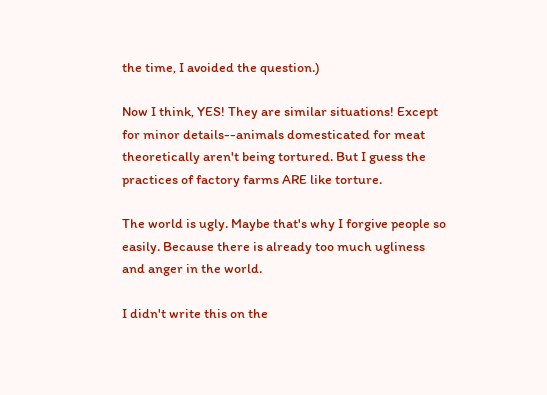the time, I avoided the question.)

Now I think, YES! They are similar situations! Except for minor details--animals domesticated for meat theoretically aren't being tortured. But I guess the practices of factory farms ARE like torture.

The world is ugly. Maybe that's why I forgive people so easily. Because there is already too much ugliness and anger in the world.

I didn't write this on the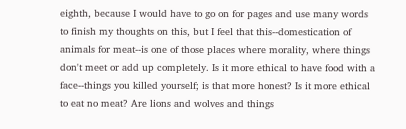eighth, because I would have to go on for pages and use many words to finish my thoughts on this, but I feel that this--domestication of animals for meat--is one of those places where morality, where things don't meet or add up completely. Is it more ethical to have food with a face--things you killed yourself; is that more honest? Is it more ethical to eat no meat? Are lions and wolves and things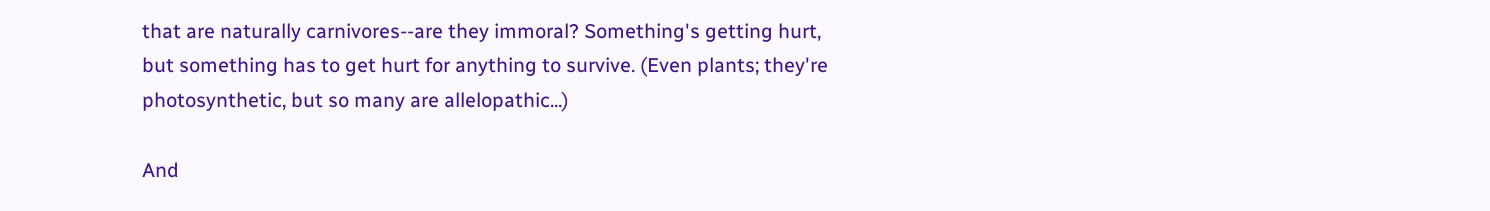that are naturally carnivores--are they immoral? Something's getting hurt, but something has to get hurt for anything to survive. (Even plants; they're photosynthetic, but so many are allelopathic...)

And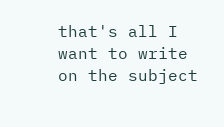that's all I want to write on the subject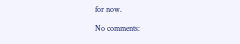for now.

No comments: